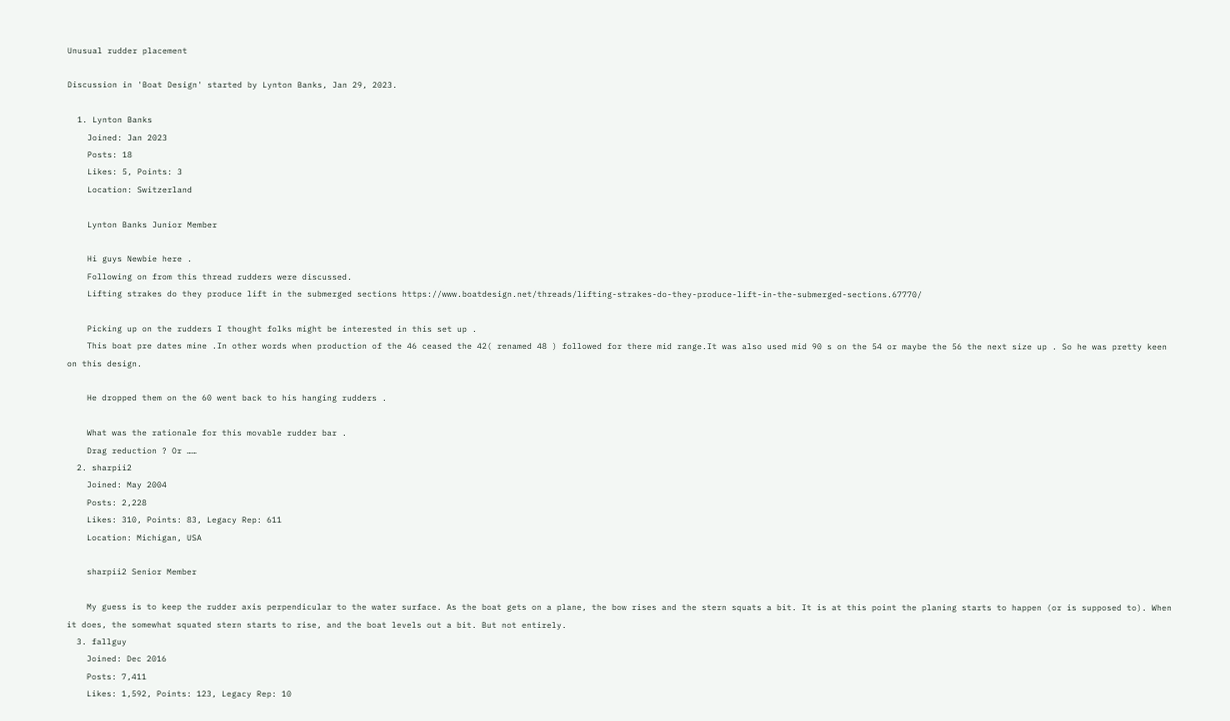Unusual rudder placement

Discussion in 'Boat Design' started by Lynton Banks, Jan 29, 2023.

  1. Lynton Banks
    Joined: Jan 2023
    Posts: 18
    Likes: 5, Points: 3
    Location: Switzerland

    Lynton Banks Junior Member

    Hi guys Newbie here .
    Following on from this thread rudders were discussed.
    Lifting strakes do they produce lift in the submerged sections https://www.boatdesign.net/threads/lifting-strakes-do-they-produce-lift-in-the-submerged-sections.67770/

    Picking up on the rudders I thought folks might be interested in this set up .
    This boat pre dates mine .In other words when production of the 46 ceased the 42( renamed 48 ) followed for there mid range.It was also used mid 90 s on the 54 or maybe the 56 the next size up . So he was pretty keen on this design.

    He dropped them on the 60 went back to his hanging rudders .

    What was the rationale for this movable rudder bar .
    Drag reduction ? Or ……
  2. sharpii2
    Joined: May 2004
    Posts: 2,228
    Likes: 310, Points: 83, Legacy Rep: 611
    Location: Michigan, USA

    sharpii2 Senior Member

    My guess is to keep the rudder axis perpendicular to the water surface. As the boat gets on a plane, the bow rises and the stern squats a bit. It is at this point the planing starts to happen (or is supposed to). When it does, the somewhat squated stern starts to rise, and the boat levels out a bit. But not entirely.
  3. fallguy
    Joined: Dec 2016
    Posts: 7,411
    Likes: 1,592, Points: 123, Legacy Rep: 10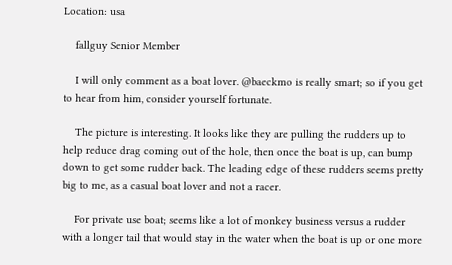Location: usa

    fallguy Senior Member

    I will only comment as a boat lover. @baeckmo is really smart; so if you get to hear from him, consider yourself fortunate.

    The picture is interesting. It looks like they are pulling the rudders up to help reduce drag coming out of the hole, then once the boat is up, can bump down to get some rudder back. The leading edge of these rudders seems pretty big to me, as a casual boat lover and not a racer.

    For private use boat; seems like a lot of monkey business versus a rudder with a longer tail that would stay in the water when the boat is up or one more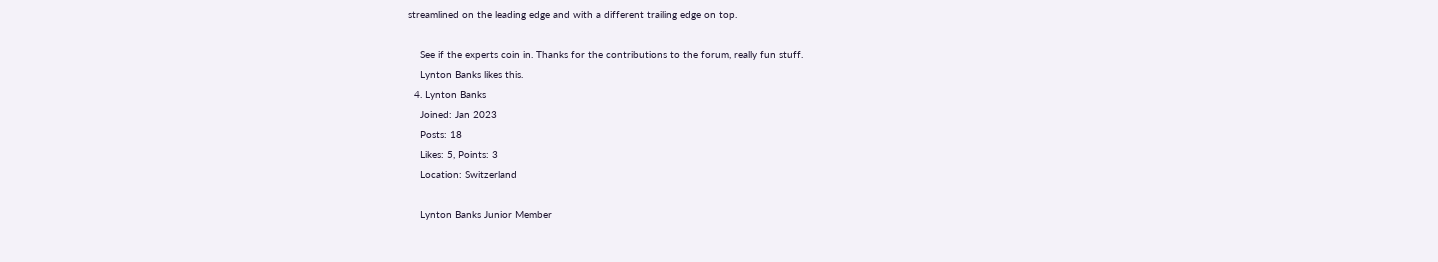streamlined on the leading edge and with a different trailing edge on top.

    See if the experts coin in. Thanks for the contributions to the forum, really fun stuff.
    Lynton Banks likes this.
  4. Lynton Banks
    Joined: Jan 2023
    Posts: 18
    Likes: 5, Points: 3
    Location: Switzerland

    Lynton Banks Junior Member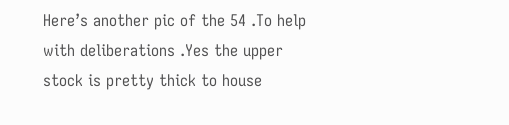Here’s another pic of the 54 .To help with deliberations .Yes the upper stock is pretty thick to house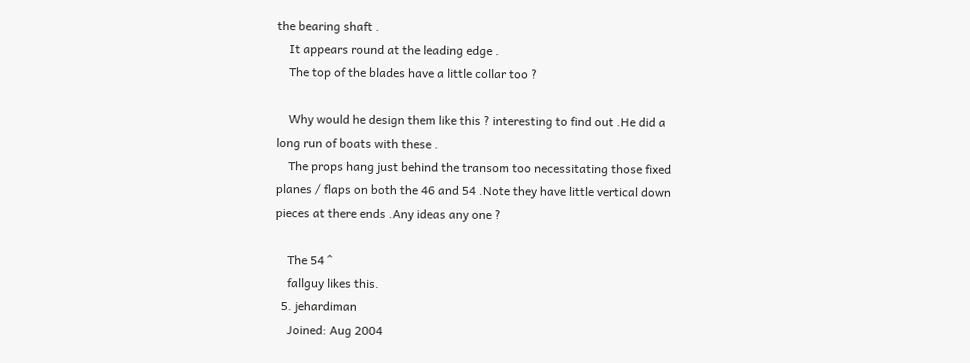the bearing shaft .
    It appears round at the leading edge .
    The top of the blades have a little collar too ?

    Why would he design them like this ? interesting to find out .He did a long run of boats with these .
    The props hang just behind the transom too necessitating those fixed planes / flaps on both the 46 and 54 .Note they have little vertical down pieces at there ends .Any ideas any one ?

    The 54 ^
    fallguy likes this.
  5. jehardiman
    Joined: Aug 2004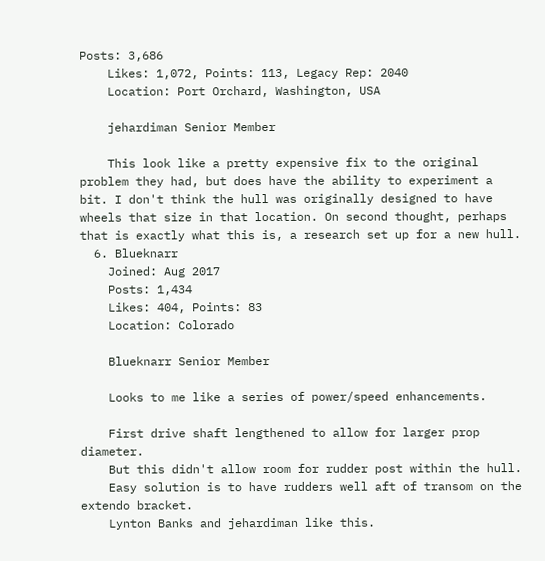Posts: 3,686
    Likes: 1,072, Points: 113, Legacy Rep: 2040
    Location: Port Orchard, Washington, USA

    jehardiman Senior Member

    This look like a pretty expensive fix to the original problem they had, but does have the ability to experiment a bit. I don't think the hull was originally designed to have wheels that size in that location. On second thought, perhaps that is exactly what this is, a research set up for a new hull.
  6. Blueknarr
    Joined: Aug 2017
    Posts: 1,434
    Likes: 404, Points: 83
    Location: Colorado

    Blueknarr Senior Member

    Looks to me like a series of power/speed enhancements.

    First drive shaft lengthened to allow for larger prop diameter.
    But this didn't allow room for rudder post within the hull.
    Easy solution is to have rudders well aft of transom on the extendo bracket.
    Lynton Banks and jehardiman like this.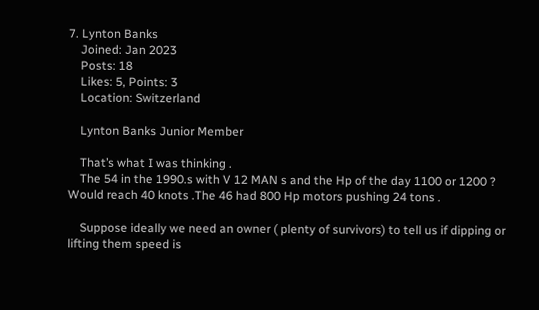7. Lynton Banks
    Joined: Jan 2023
    Posts: 18
    Likes: 5, Points: 3
    Location: Switzerland

    Lynton Banks Junior Member

    That’s what I was thinking .
    The 54 in the 1990.s with V 12 MAN s and the Hp of the day 1100 or 1200 ? Would reach 40 knots .The 46 had 800 Hp motors pushing 24 tons .

    Suppose ideally we need an owner ( plenty of survivors) to tell us if dipping or lifting them speed is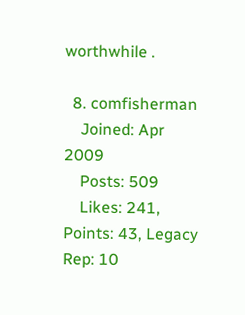worthwhile .

  8. comfisherman
    Joined: Apr 2009
    Posts: 509
    Likes: 241, Points: 43, Legacy Rep: 10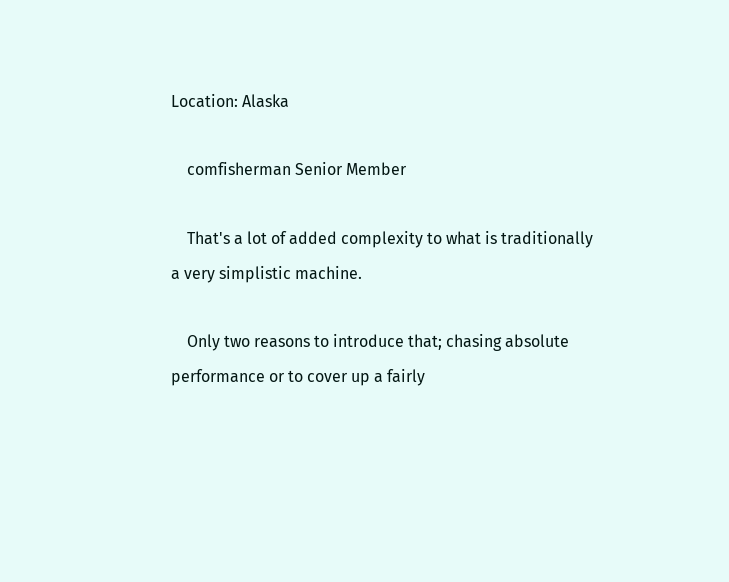Location: Alaska

    comfisherman Senior Member

    That's a lot of added complexity to what is traditionally a very simplistic machine.

    Only two reasons to introduce that; chasing absolute performance or to cover up a fairly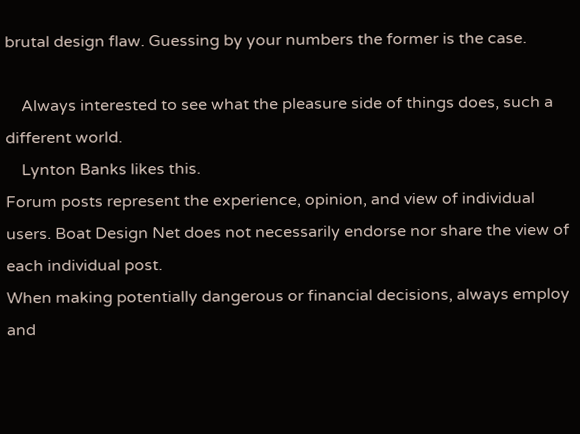brutal design flaw. Guessing by your numbers the former is the case.

    Always interested to see what the pleasure side of things does, such a different world.
    Lynton Banks likes this.
Forum posts represent the experience, opinion, and view of individual users. Boat Design Net does not necessarily endorse nor share the view of each individual post.
When making potentially dangerous or financial decisions, always employ and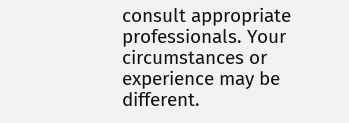consult appropriate professionals. Your circumstances or experience may be different.